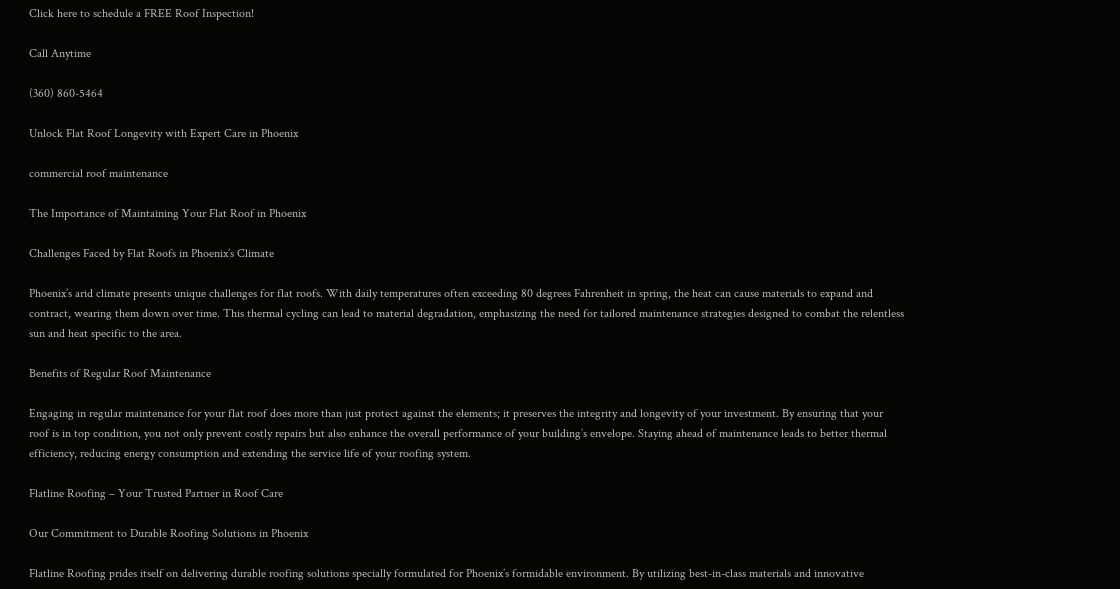Click here to schedule a FREE Roof Inspection!

Call Anytime

(360) 860-5464

Unlock Flat Roof Longevity with Expert Care in Phoenix

commercial roof maintenance

The Importance of Maintaining Your Flat Roof in Phoenix

Challenges Faced by Flat Roofs in Phoenix’s Climate

Phoenix’s arid climate presents unique challenges for flat roofs. With daily temperatures often exceeding 80 degrees Fahrenheit in spring, the heat can cause materials to expand and contract, wearing them down over time. This thermal cycling can lead to material degradation, emphasizing the need for tailored maintenance strategies designed to combat the relentless sun and heat specific to the area.

Benefits of Regular Roof Maintenance

Engaging in regular maintenance for your flat roof does more than just protect against the elements; it preserves the integrity and longevity of your investment. By ensuring that your roof is in top condition, you not only prevent costly repairs but also enhance the overall performance of your building’s envelope. Staying ahead of maintenance leads to better thermal efficiency, reducing energy consumption and extending the service life of your roofing system.

Flatline Roofing – Your Trusted Partner in Roof Care

Our Commitment to Durable Roofing Solutions in Phoenix

Flatline Roofing prides itself on delivering durable roofing solutions specially formulated for Phoenix’s formidable environment. By utilizing best-in-class materials and innovative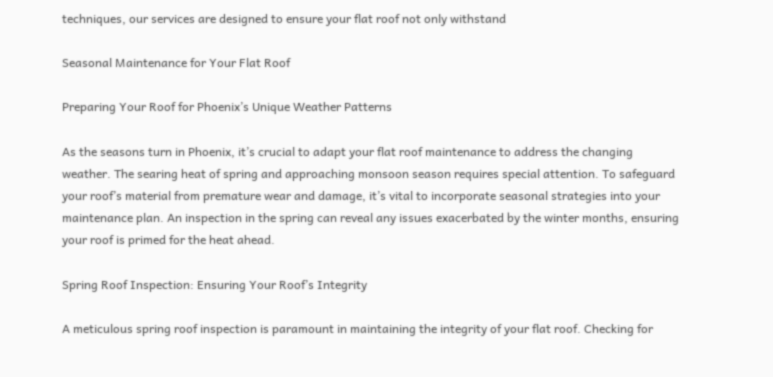techniques, our services are designed to ensure your flat roof not only withstand

Seasonal Maintenance for Your Flat Roof

Preparing Your Roof for Phoenix’s Unique Weather Patterns

As the seasons turn in Phoenix, it’s crucial to adapt your flat roof maintenance to address the changing weather. The searing heat of spring and approaching monsoon season requires special attention. To safeguard your roof’s material from premature wear and damage, it’s vital to incorporate seasonal strategies into your maintenance plan. An inspection in the spring can reveal any issues exacerbated by the winter months, ensuring your roof is primed for the heat ahead.

Spring Roof Inspection: Ensuring Your Roof’s Integrity

A meticulous spring roof inspection is paramount in maintaining the integrity of your flat roof. Checking for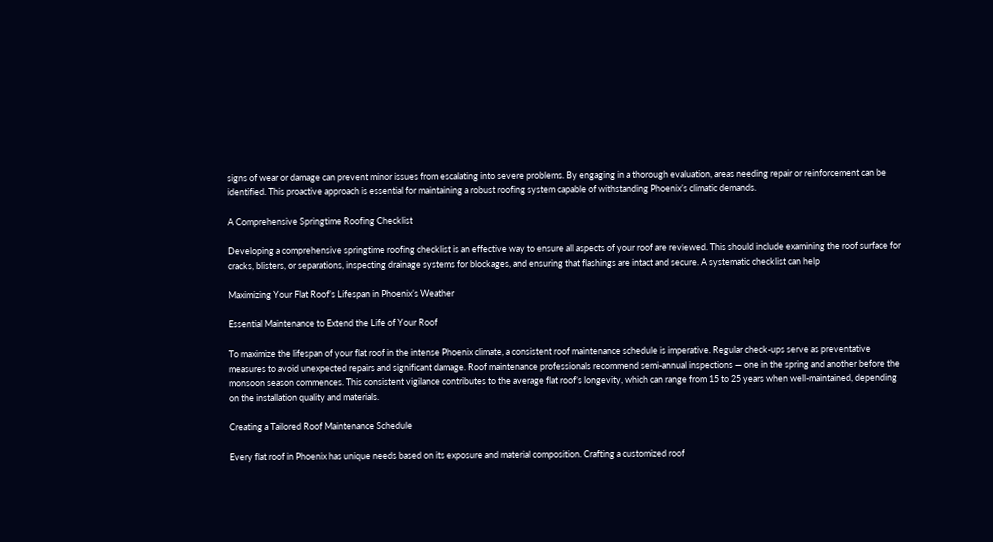signs of wear or damage can prevent minor issues from escalating into severe problems. By engaging in a thorough evaluation, areas needing repair or reinforcement can be identified. This proactive approach is essential for maintaining a robust roofing system capable of withstanding Phoenix’s climatic demands.

A Comprehensive Springtime Roofing Checklist

Developing a comprehensive springtime roofing checklist is an effective way to ensure all aspects of your roof are reviewed. This should include examining the roof surface for cracks, blisters, or separations, inspecting drainage systems for blockages, and ensuring that flashings are intact and secure. A systematic checklist can help

Maximizing Your Flat Roof’s Lifespan in Phoenix’s Weather

Essential Maintenance to Extend the Life of Your Roof

To maximize the lifespan of your flat roof in the intense Phoenix climate, a consistent roof maintenance schedule is imperative. Regular check-ups serve as preventative measures to avoid unexpected repairs and significant damage. Roof maintenance professionals recommend semi-annual inspections — one in the spring and another before the monsoon season commences. This consistent vigilance contributes to the average flat roof’s longevity, which can range from 15 to 25 years when well-maintained, depending on the installation quality and materials.

Creating a Tailored Roof Maintenance Schedule

Every flat roof in Phoenix has unique needs based on its exposure and material composition. Crafting a customized roof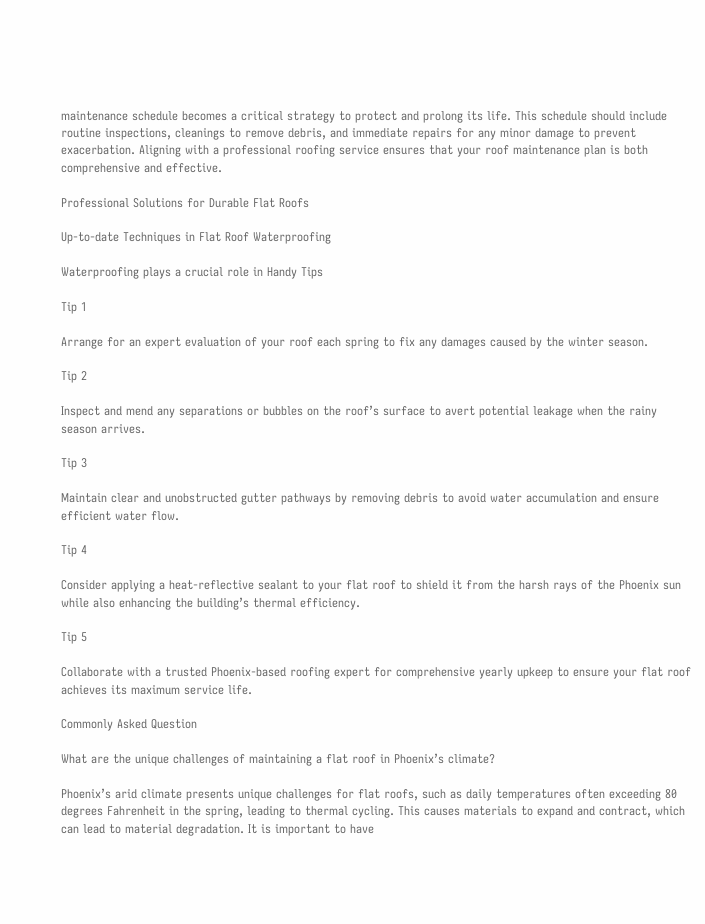maintenance schedule becomes a critical strategy to protect and prolong its life. This schedule should include routine inspections, cleanings to remove debris, and immediate repairs for any minor damage to prevent exacerbation. Aligning with a professional roofing service ensures that your roof maintenance plan is both comprehensive and effective.

Professional Solutions for Durable Flat Roofs

Up-to-date Techniques in Flat Roof Waterproofing

Waterproofing plays a crucial role in Handy Tips

Tip 1

Arrange for an expert evaluation of your roof each spring to fix any damages caused by the winter season.

Tip 2

Inspect and mend any separations or bubbles on the roof’s surface to avert potential leakage when the rainy season arrives.

Tip 3

Maintain clear and unobstructed gutter pathways by removing debris to avoid water accumulation and ensure efficient water flow.

Tip 4

Consider applying a heat-reflective sealant to your flat roof to shield it from the harsh rays of the Phoenix sun while also enhancing the building’s thermal efficiency.

Tip 5

Collaborate with a trusted Phoenix-based roofing expert for comprehensive yearly upkeep to ensure your flat roof achieves its maximum service life.

Commonly Asked Question

What are the unique challenges of maintaining a flat roof in Phoenix’s climate?

Phoenix’s arid climate presents unique challenges for flat roofs, such as daily temperatures often exceeding 80 degrees Fahrenheit in the spring, leading to thermal cycling. This causes materials to expand and contract, which can lead to material degradation. It is important to have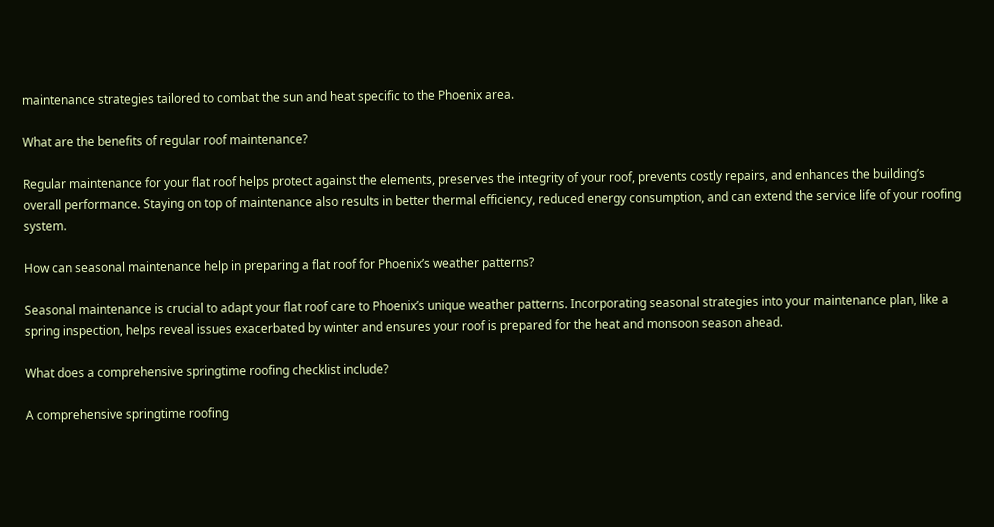maintenance strategies tailored to combat the sun and heat specific to the Phoenix area.

What are the benefits of regular roof maintenance?

Regular maintenance for your flat roof helps protect against the elements, preserves the integrity of your roof, prevents costly repairs, and enhances the building’s overall performance. Staying on top of maintenance also results in better thermal efficiency, reduced energy consumption, and can extend the service life of your roofing system.

How can seasonal maintenance help in preparing a flat roof for Phoenix’s weather patterns?

Seasonal maintenance is crucial to adapt your flat roof care to Phoenix’s unique weather patterns. Incorporating seasonal strategies into your maintenance plan, like a spring inspection, helps reveal issues exacerbated by winter and ensures your roof is prepared for the heat and monsoon season ahead.

What does a comprehensive springtime roofing checklist include?

A comprehensive springtime roofing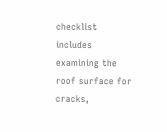checklist includes examining the roof surface for cracks,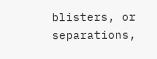blisters, or separations,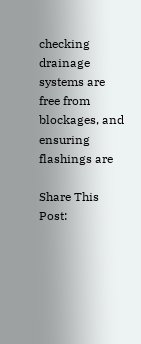checking drainage systems are free from blockages, and ensuring flashings are

Share This Post: